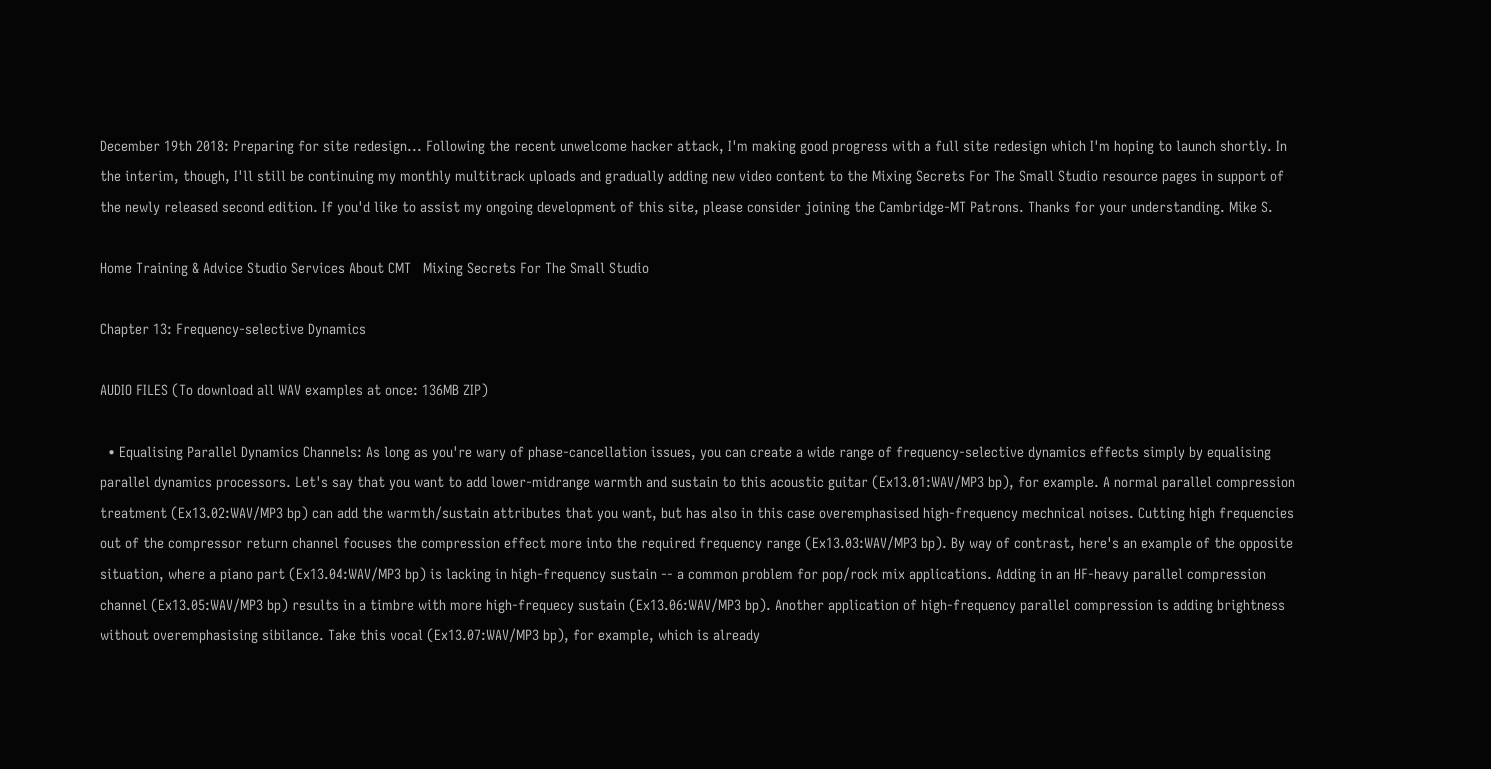December 19th 2018: Preparing for site redesign... Following the recent unwelcome hacker attack, I'm making good progress with a full site redesign which I'm hoping to launch shortly. In the interim, though, I'll still be continuing my monthly multitrack uploads and gradually adding new video content to the Mixing Secrets For The Small Studio resource pages in support of the newly released second edition. If you'd like to assist my ongoing development of this site, please consider joining the Cambridge-MT Patrons. Thanks for your understanding. Mike S.

Home Training & Advice Studio Services About CMT   Mixing Secrets For The Small Studio

Chapter 13: Frequency-selective Dynamics

AUDIO FILES (To download all WAV examples at once: 136MB ZIP)

  • Equalising Parallel Dynamics Channels: As long as you're wary of phase-cancellation issues, you can create a wide range of frequency-selective dynamics effects simply by equalising parallel dynamics processors. Let's say that you want to add lower-midrange warmth and sustain to this acoustic guitar (Ex13.01:WAV/MP3 bp), for example. A normal parallel compression treatment (Ex13.02:WAV/MP3 bp) can add the warmth/sustain attributes that you want, but has also in this case overemphasised high-frequency mechnical noises. Cutting high frequencies out of the compressor return channel focuses the compression effect more into the required frequency range (Ex13.03:WAV/MP3 bp). By way of contrast, here's an example of the opposite situation, where a piano part (Ex13.04:WAV/MP3 bp) is lacking in high-frequency sustain -- a common problem for pop/rock mix applications. Adding in an HF-heavy parallel compression channel (Ex13.05:WAV/MP3 bp) results in a timbre with more high-frequecy sustain (Ex13.06:WAV/MP3 bp). Another application of high-frequency parallel compression is adding brightness without overemphasising sibilance. Take this vocal (Ex13.07:WAV/MP3 bp), for example, which is already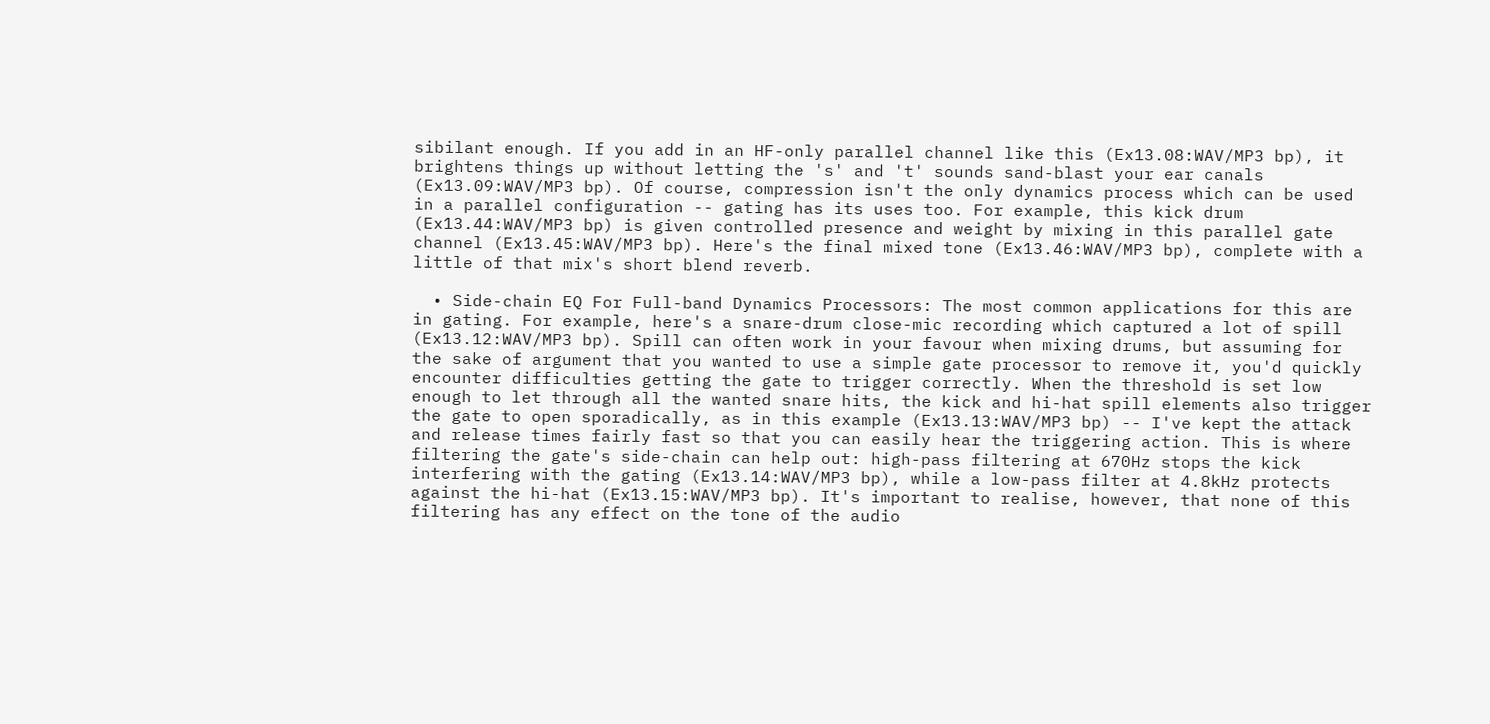sibilant enough. If you add in an HF-only parallel channel like this (Ex13.08:WAV/MP3 bp), it brightens things up without letting the 's' and 't' sounds sand-blast your ear canals (Ex13.09:WAV/MP3 bp). Of course, compression isn't the only dynamics process which can be used in a parallel configuration -- gating has its uses too. For example, this kick drum (Ex13.44:WAV/MP3 bp) is given controlled presence and weight by mixing in this parallel gate channel (Ex13.45:WAV/MP3 bp). Here's the final mixed tone (Ex13.46:WAV/MP3 bp), complete with a little of that mix's short blend reverb.

  • Side-chain EQ For Full-band Dynamics Processors: The most common applications for this are in gating. For example, here's a snare-drum close-mic recording which captured a lot of spill (Ex13.12:WAV/MP3 bp). Spill can often work in your favour when mixing drums, but assuming for the sake of argument that you wanted to use a simple gate processor to remove it, you'd quickly encounter difficulties getting the gate to trigger correctly. When the threshold is set low enough to let through all the wanted snare hits, the kick and hi-hat spill elements also trigger the gate to open sporadically, as in this example (Ex13.13:WAV/MP3 bp) -- I've kept the attack and release times fairly fast so that you can easily hear the triggering action. This is where filtering the gate's side-chain can help out: high-pass filtering at 670Hz stops the kick interfering with the gating (Ex13.14:WAV/MP3 bp), while a low-pass filter at 4.8kHz protects against the hi-hat (Ex13.15:WAV/MP3 bp). It's important to realise, however, that none of this filtering has any effect on the tone of the audio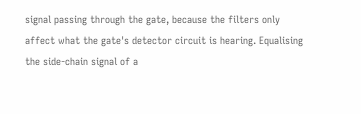signal passing through the gate, because the filters only affect what the gate's detector circuit is hearing. Equalising the side-chain signal of a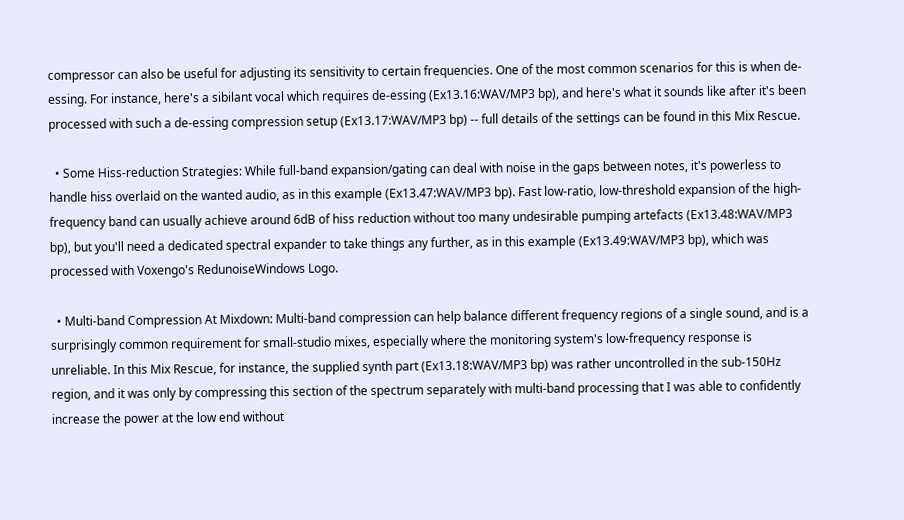compressor can also be useful for adjusting its sensitivity to certain frequencies. One of the most common scenarios for this is when de-essing. For instance, here's a sibilant vocal which requires de-essing (Ex13.16:WAV/MP3 bp), and here's what it sounds like after it's been processed with such a de-essing compression setup (Ex13.17:WAV/MP3 bp) -- full details of the settings can be found in this Mix Rescue.

  • Some Hiss-reduction Strategies: While full-band expansion/gating can deal with noise in the gaps between notes, it's powerless to handle hiss overlaid on the wanted audio, as in this example (Ex13.47:WAV/MP3 bp). Fast low-ratio, low-threshold expansion of the high-frequency band can usually achieve around 6dB of hiss reduction without too many undesirable pumping artefacts (Ex13.48:WAV/MP3 bp), but you'll need a dedicated spectral expander to take things any further, as in this example (Ex13.49:WAV/MP3 bp), which was processed with Voxengo's RedunoiseWindows Logo.

  • Multi-band Compression At Mixdown: Multi-band compression can help balance different frequency regions of a single sound, and is a surprisingly common requirement for small-studio mixes, especially where the monitoring system's low-frequency response is unreliable. In this Mix Rescue, for instance, the supplied synth part (Ex13.18:WAV/MP3 bp) was rather uncontrolled in the sub-150Hz region, and it was only by compressing this section of the spectrum separately with multi-band processing that I was able to confidently increase the power at the low end without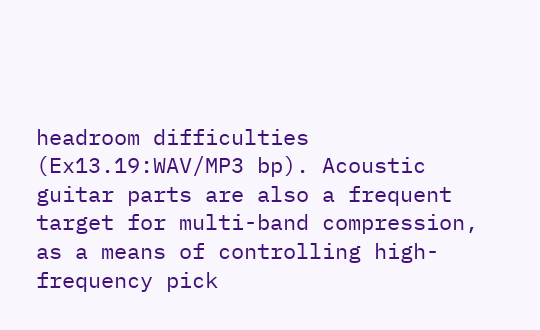headroom difficulties (Ex13.19:WAV/MP3 bp). Acoustic guitar parts are also a frequent target for multi-band compression, as a means of controlling high-frequency pick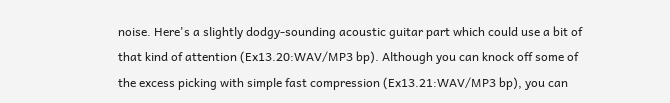noise. Here's a slightly dodgy-sounding acoustic guitar part which could use a bit of that kind of attention (Ex13.20:WAV/MP3 bp). Although you can knock off some of the excess picking with simple fast compression (Ex13.21:WAV/MP3 bp), you can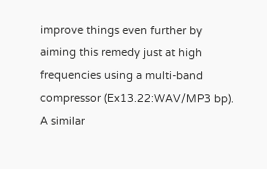improve things even further by aiming this remedy just at high frequencies using a multi-band compressor (Ex13.22:WAV/MP3 bp). A similar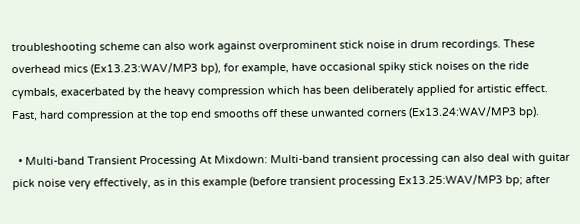troubleshooting scheme can also work against overprominent stick noise in drum recordings. These overhead mics (Ex13.23:WAV/MP3 bp), for example, have occasional spiky stick noises on the ride cymbals, exacerbated by the heavy compression which has been deliberately applied for artistic effect. Fast, hard compression at the top end smooths off these unwanted corners (Ex13.24:WAV/MP3 bp).

  • Multi-band Transient Processing At Mixdown: Multi-band transient processing can also deal with guitar pick noise very effectively, as in this example (before transient processing Ex13.25:WAV/MP3 bp; after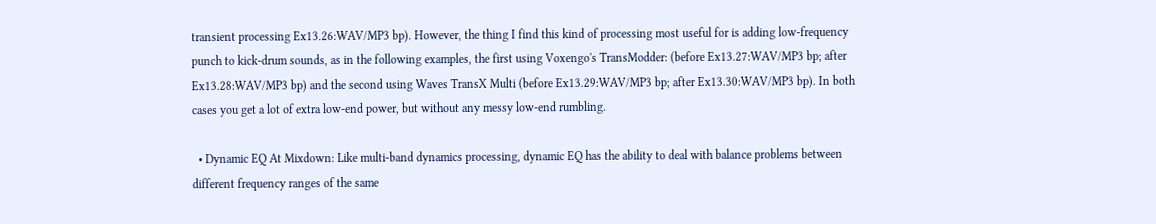transient processing Ex13.26:WAV/MP3 bp). However, the thing I find this kind of processing most useful for is adding low-frequency punch to kick-drum sounds, as in the following examples, the first using Voxengo's TransModder: (before Ex13.27:WAV/MP3 bp; after Ex13.28:WAV/MP3 bp) and the second using Waves TransX Multi (before Ex13.29:WAV/MP3 bp; after Ex13.30:WAV/MP3 bp). In both cases you get a lot of extra low-end power, but without any messy low-end rumbling.

  • Dynamic EQ At Mixdown: Like multi-band dynamics processing, dynamic EQ has the ability to deal with balance problems between different frequency ranges of the same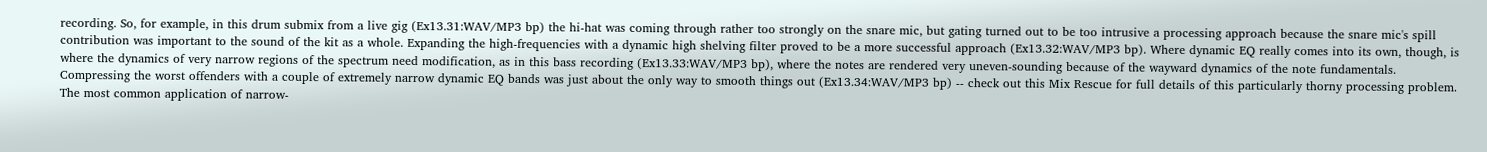recording. So, for example, in this drum submix from a live gig (Ex13.31:WAV/MP3 bp) the hi-hat was coming through rather too strongly on the snare mic, but gating turned out to be too intrusive a processing approach because the snare mic's spill contribution was important to the sound of the kit as a whole. Expanding the high-frequencies with a dynamic high shelving filter proved to be a more successful approach (Ex13.32:WAV/MP3 bp). Where dynamic EQ really comes into its own, though, is where the dynamics of very narrow regions of the spectrum need modification, as in this bass recording (Ex13.33:WAV/MP3 bp), where the notes are rendered very uneven-sounding because of the wayward dynamics of the note fundamentals. Compressing the worst offenders with a couple of extremely narrow dynamic EQ bands was just about the only way to smooth things out (Ex13.34:WAV/MP3 bp) -- check out this Mix Rescue for full details of this particularly thorny processing problem. The most common application of narrow-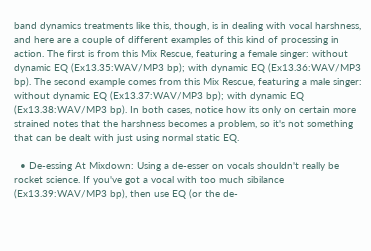band dynamics treatments like this, though, is in dealing with vocal harshness, and here are a couple of different examples of this kind of processing in action. The first is from this Mix Rescue, featuring a female singer: without dynamic EQ (Ex13.35:WAV/MP3 bp); with dynamic EQ (Ex13.36:WAV/MP3 bp). The second example comes from this Mix Rescue, featuring a male singer: without dynamic EQ (Ex13.37:WAV/MP3 bp); with dynamic EQ (Ex13.38:WAV/MP3 bp). In both cases, notice how its only on certain more strained notes that the harshness becomes a problem, so it's not something that can be dealt with just using normal static EQ.

  • De-essing At Mixdown: Using a de-esser on vocals shouldn't really be rocket science. If you've got a vocal with too much sibilance (Ex13.39:WAV/MP3 bp), then use EQ (or the de-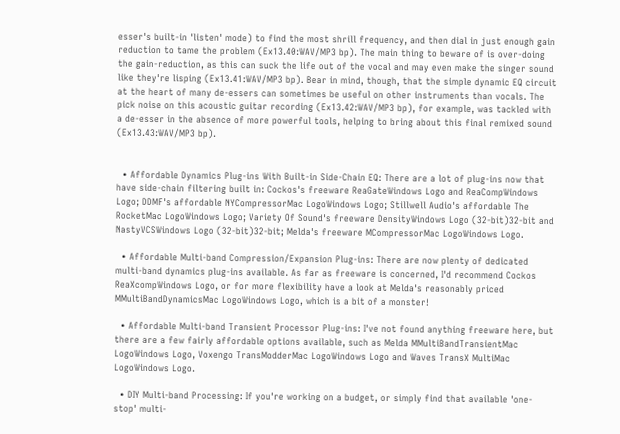esser's built-in 'listen' mode) to find the most shrill frequency, and then dial in just enough gain reduction to tame the problem (Ex13.40:WAV/MP3 bp). The main thing to beware of is over-doing the gain-reduction, as this can suck the life out of the vocal and may even make the singer sound like they're lisping (Ex13.41:WAV/MP3 bp). Bear in mind, though, that the simple dynamic EQ circuit at the heart of many de-essers can sometimes be useful on other instruments than vocals. The pick noise on this acoustic guitar recording (Ex13.42:WAV/MP3 bp), for example, was tackled with a de-esser in the absence of more powerful tools, helping to bring about this final remixed sound (Ex13.43:WAV/MP3 bp).


  • Affordable Dynamics Plug-ins With Built-in Side-Chain EQ: There are a lot of plug-ins now that have side-chain filtering built in: Cockos's freeware ReaGateWindows Logo and ReaCompWindows Logo; DDMF's affordable NYCompressorMac LogoWindows Logo; Stillwell Audio's affordable The RocketMac LogoWindows Logo; Variety Of Sound's freeware DensityWindows Logo (32-bit)32-bit and NastyVCSWindows Logo (32-bit)32-bit; Melda's freeware MCompressorMac LogoWindows Logo.

  • Affordable Multi-band Compression/Expansion Plug-ins: There are now plenty of dedicated multi-band dynamics plug-ins available. As far as freeware is concerned, I'd recommend Cockos ReaXcompWindows Logo, or for more flexibility have a look at Melda's reasonably priced MMultiBandDynamicsMac LogoWindows Logo, which is a bit of a monster!

  • Affordable Multi-band Transient Processor Plug-ins: I've not found anything freeware here, but there are a few fairly affordable options available, such as Melda MMultiBandTransientMac LogoWindows Logo, Voxengo TransModderMac LogoWindows Logo and Waves TransX MultiMac LogoWindows Logo.

  • DIY Multi-band Processing: If you're working on a budget, or simply find that available 'one-stop' multi-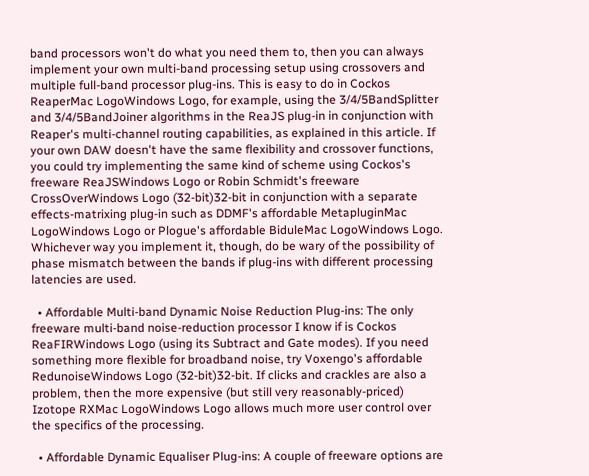band processors won't do what you need them to, then you can always implement your own multi-band processing setup using crossovers and multiple full-band processor plug-ins. This is easy to do in Cockos ReaperMac LogoWindows Logo, for example, using the 3/4/5BandSplitter and 3/4/5BandJoiner algorithms in the ReaJS plug-in in conjunction with Reaper's multi-channel routing capabilities, as explained in this article. If your own DAW doesn't have the same flexibility and crossover functions, you could try implementing the same kind of scheme using Cockos's freeware ReaJSWindows Logo or Robin Schmidt's freeware CrossOverWindows Logo (32-bit)32-bit in conjunction with a separate effects-matrixing plug-in such as DDMF's affordable MetapluginMac LogoWindows Logo or Plogue's affordable BiduleMac LogoWindows Logo. Whichever way you implement it, though, do be wary of the possibility of phase mismatch between the bands if plug-ins with different processing latencies are used.

  • Affordable Multi-band Dynamic Noise Reduction Plug-ins: The only freeware multi-band noise-reduction processor I know if is Cockos ReaFIRWindows Logo (using its Subtract and Gate modes). If you need something more flexible for broadband noise, try Voxengo's affordable RedunoiseWindows Logo (32-bit)32-bit. If clicks and crackles are also a problem, then the more expensive (but still very reasonably-priced) Izotope RXMac LogoWindows Logo allows much more user control over the specifics of the processing.

  • Affordable Dynamic Equaliser Plug-ins: A couple of freeware options are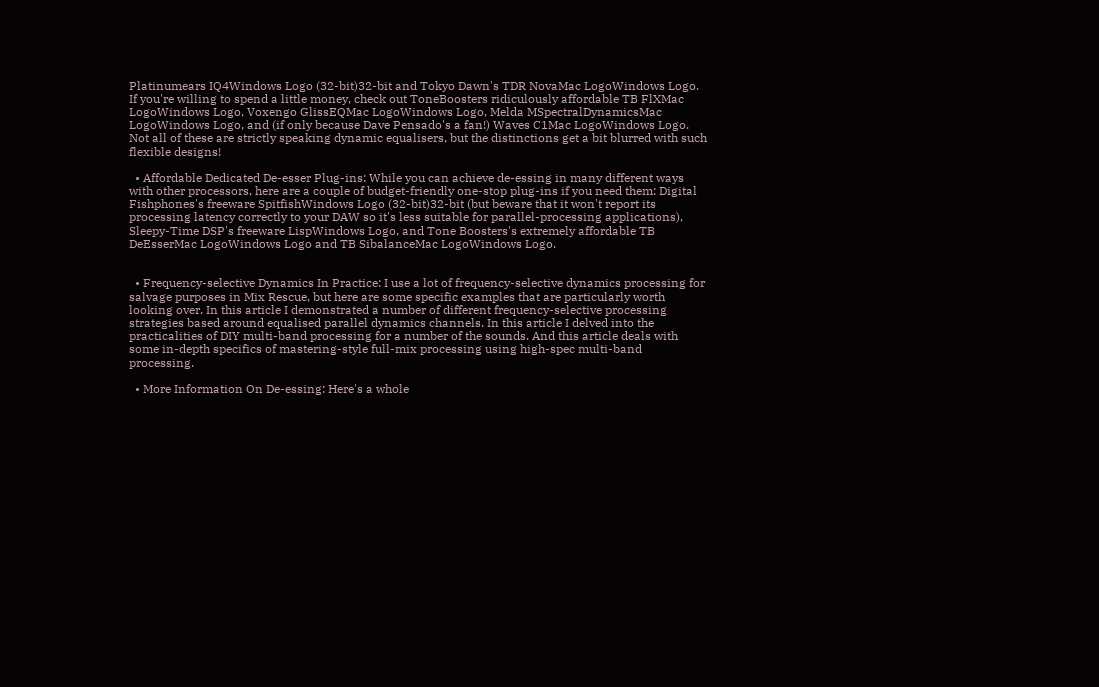Platinumears IQ4Windows Logo (32-bit)32-bit and Tokyo Dawn's TDR NovaMac LogoWindows Logo. If you're willing to spend a little money, check out ToneBoosters ridiculously affordable TB FlXMac LogoWindows Logo, Voxengo GlissEQMac LogoWindows Logo, Melda MSpectralDynamicsMac LogoWindows Logo, and (if only because Dave Pensado's a fan!) Waves C1Mac LogoWindows Logo. Not all of these are strictly speaking dynamic equalisers, but the distinctions get a bit blurred with such flexible designs!

  • Affordable Dedicated De-esser Plug-ins: While you can achieve de-essing in many different ways with other processors, here are a couple of budget-friendly one-stop plug-ins if you need them: Digital Fishphones's freeware SpitfishWindows Logo (32-bit)32-bit (but beware that it won't report its processing latency correctly to your DAW so it's less suitable for parallel-processing applications), Sleepy-Time DSP's freeware LispWindows Logo, and Tone Boosters's extremely affordable TB DeEsserMac LogoWindows Logo and TB SibalanceMac LogoWindows Logo.


  • Frequency-selective Dynamics In Practice: I use a lot of frequency-selective dynamics processing for salvage purposes in Mix Rescue, but here are some specific examples that are particularly worth looking over. In this article I demonstrated a number of different frequency-selective processing strategies based around equalised parallel dynamics channels. In this article I delved into the practicalities of DIY multi-band processing for a number of the sounds. And this article deals with some in-depth specifics of mastering-style full-mix processing using high-spec multi-band processing.

  • More Information On De-essing: Here's a whole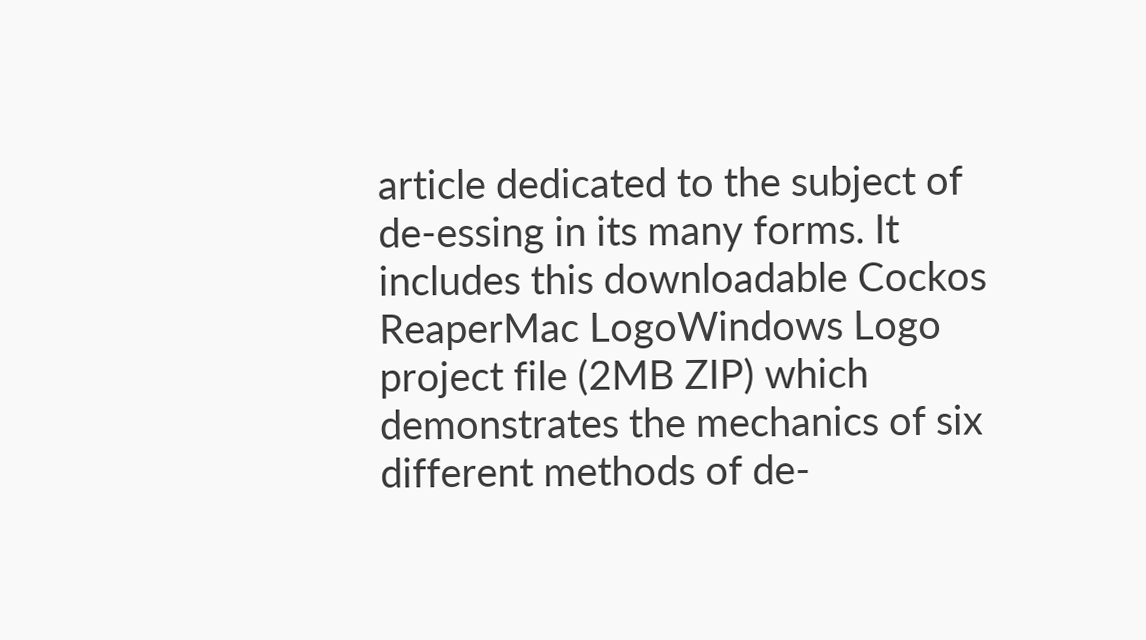article dedicated to the subject of de-essing in its many forms. It includes this downloadable Cockos ReaperMac LogoWindows Logo project file (2MB ZIP) which demonstrates the mechanics of six different methods of de-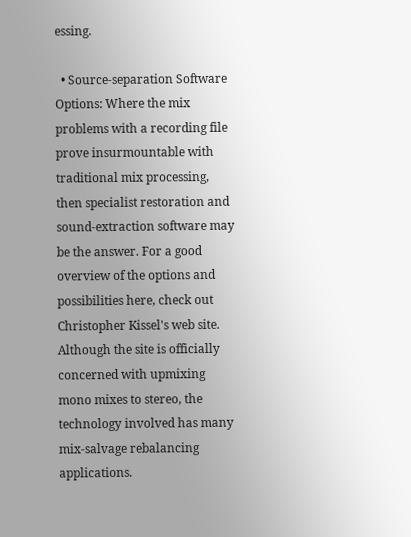essing.

  • Source-separation Software Options: Where the mix problems with a recording file prove insurmountable with traditional mix processing, then specialist restoration and sound-extraction software may be the answer. For a good overview of the options and possibilities here, check out Christopher Kissel's web site. Although the site is officially concerned with upmixing mono mixes to stereo, the technology involved has many mix-salvage rebalancing applications.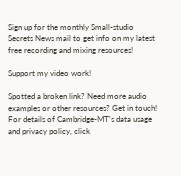Sign up for the monthly Small-studio Secrets News mail to get info on my latest free recording and mixing resources!

Support my video work!

Spotted a broken link? Need more audio examples or other resources? Get in touch!
For details of Cambridge-MT's data usage and privacy policy, click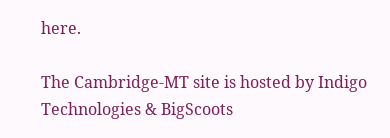here.

The Cambridge-MT site is hosted by Indigo Technologies & BigScoots